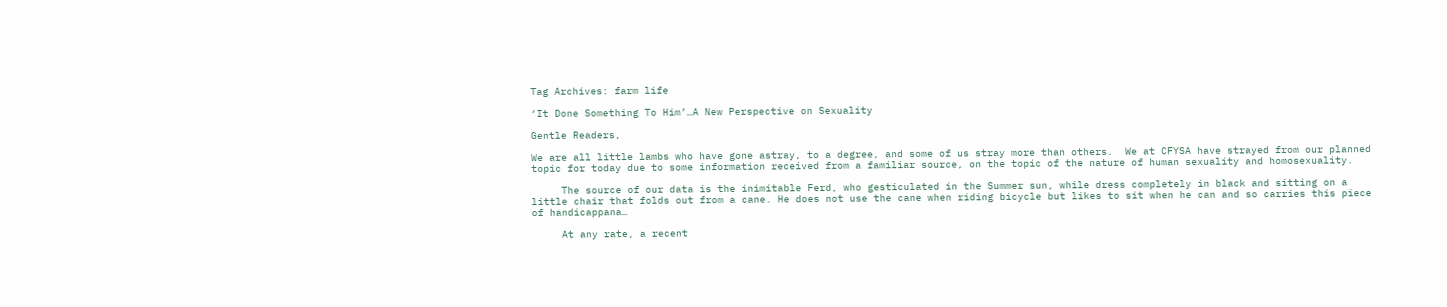Tag Archives: farm life

‘It Done Something To Him’…A New Perspective on Sexuality

Gentle Readers,

We are all little lambs who have gone astray, to a degree, and some of us stray more than others.  We at CFYSA have strayed from our planned topic for today due to some information received from a familiar source, on the topic of the nature of human sexuality and homosexuality.

     The source of our data is the inimitable Ferd, who gesticulated in the Summer sun, while dress completely in black and sitting on a little chair that folds out from a cane. He does not use the cane when riding bicycle but likes to sit when he can and so carries this piece of handicappana…

     At any rate, a recent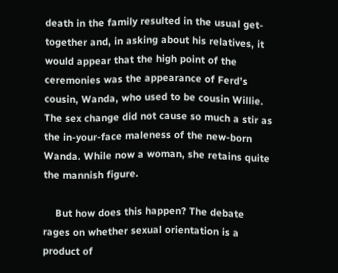death in the family resulted in the usual get-together and, in asking about his relatives, it would appear that the high point of the ceremonies was the appearance of Ferd’s cousin, Wanda, who used to be cousin Willie.  The sex change did not cause so much a stir as the in-your-face maleness of the new-born Wanda. While now a woman, she retains quite the mannish figure.

    But how does this happen? The debate rages on whether sexual orientation is a product of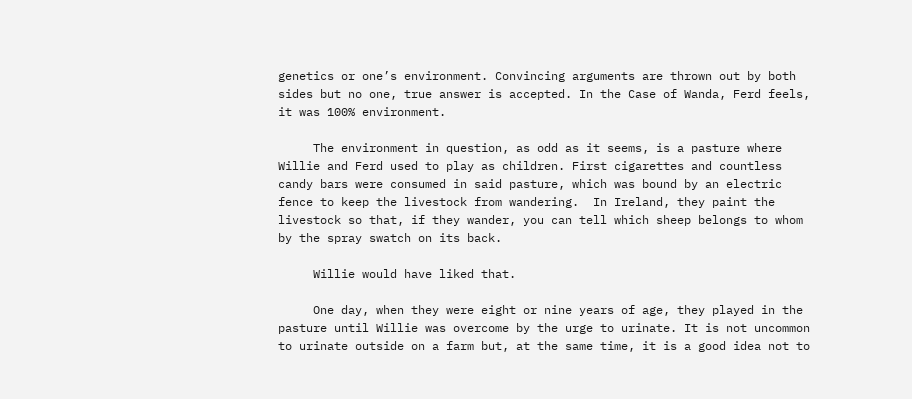genetics or one’s environment. Convincing arguments are thrown out by both sides but no one, true answer is accepted. In the Case of Wanda, Ferd feels, it was 100% environment.

     The environment in question, as odd as it seems, is a pasture where Willie and Ferd used to play as children. First cigarettes and countless candy bars were consumed in said pasture, which was bound by an electric fence to keep the livestock from wandering.  In Ireland, they paint the livestock so that, if they wander, you can tell which sheep belongs to whom by the spray swatch on its back.

     Willie would have liked that.

     One day, when they were eight or nine years of age, they played in the pasture until Willie was overcome by the urge to urinate. It is not uncommon to urinate outside on a farm but, at the same time, it is a good idea not to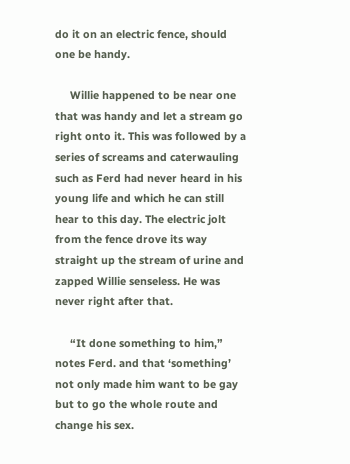do it on an electric fence, should one be handy.

     Willie happened to be near one that was handy and let a stream go right onto it. This was followed by a series of screams and caterwauling such as Ferd had never heard in his young life and which he can still hear to this day. The electric jolt from the fence drove its way straight up the stream of urine and zapped Willie senseless. He was never right after that.

     “It done something to him,” notes Ferd. and that ‘something’ not only made him want to be gay but to go the whole route and change his sex.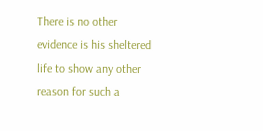There is no other evidence is his sheltered life to show any other reason for such a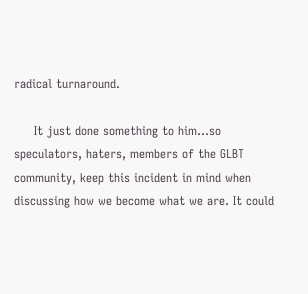radical turnaround.

     It just done something to him…so speculators, haters, members of the GLBT community, keep this incident in mind when discussing how we become what we are. It could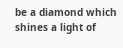be a diamond which shines a light of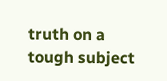truth on a tough subject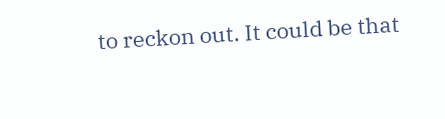to reckon out. It could be that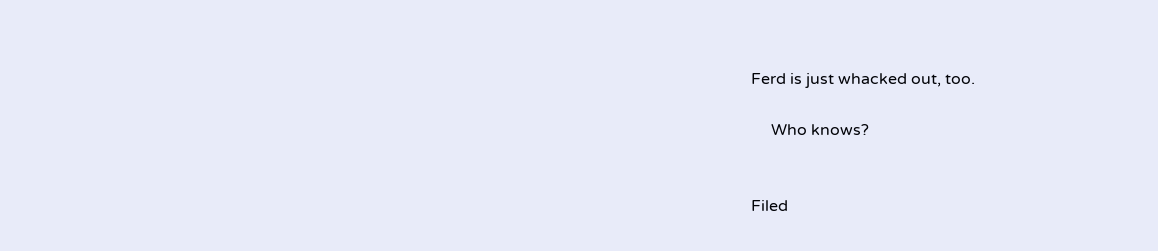Ferd is just whacked out, too.

     Who knows?


Filed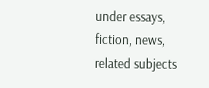under essays, fiction, news, related subjects